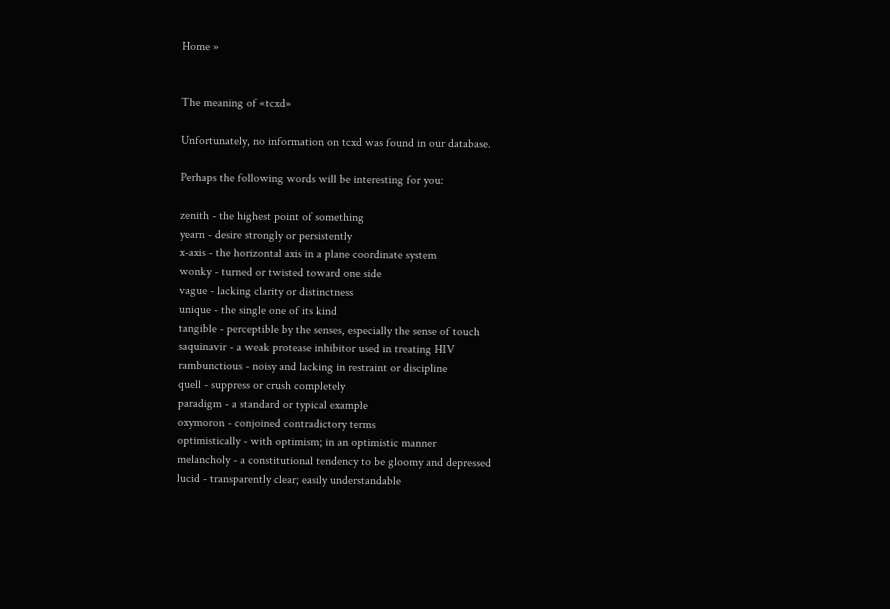Home »


The meaning of «tcxd»

Unfortunately, no information on tcxd was found in our database.

Perhaps the following words will be interesting for you:

zenith - the highest point of something
yearn - desire strongly or persistently
x-axis - the horizontal axis in a plane coordinate system
wonky - turned or twisted toward one side
vague - lacking clarity or distinctness
unique - the single one of its kind
tangible - perceptible by the senses, especially the sense of touch
saquinavir - a weak protease inhibitor used in treating HIV
rambunctious - noisy and lacking in restraint or discipline
quell - suppress or crush completely
paradigm - a standard or typical example
oxymoron - conjoined contradictory terms
optimistically - with optimism; in an optimistic manner
melancholy - a constitutional tendency to be gloomy and depressed
lucid - transparently clear; easily understandable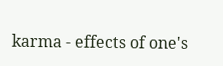karma - effects of one's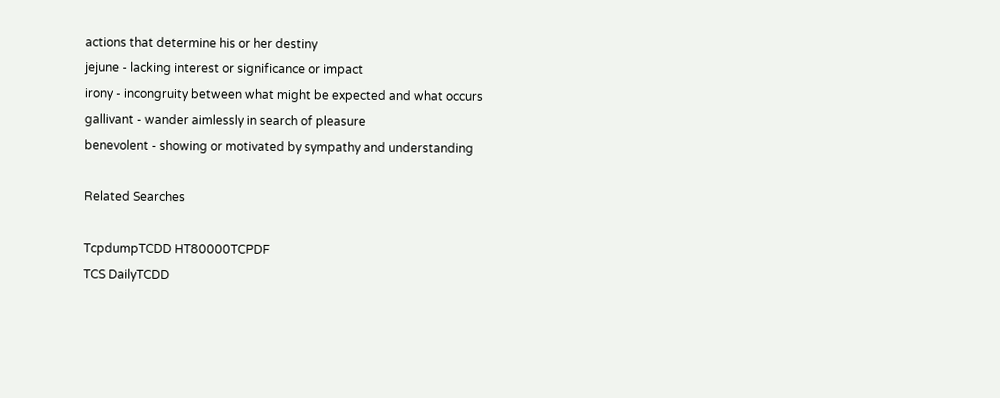actions that determine his or her destiny
jejune - lacking interest or significance or impact
irony - incongruity between what might be expected and what occurs
gallivant - wander aimlessly in search of pleasure
benevolent - showing or motivated by sympathy and understanding

Related Searches

TcpdumpTCDD HT80000TCPDF
TCS DailyTCDD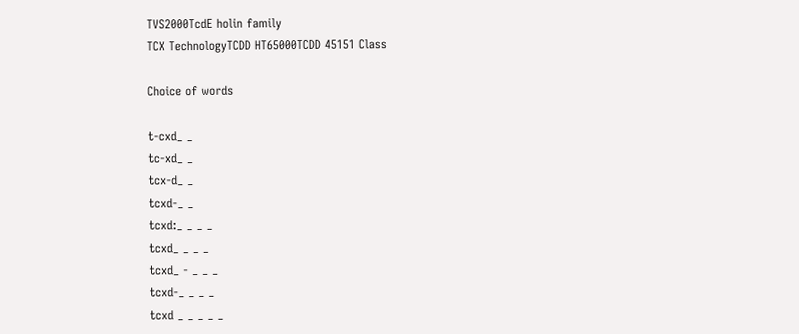TVS2000TcdE holin family
TCX TechnologyTCDD HT65000TCDD 45151 Class

Choice of words

t-cxd_ _
tc-xd_ _
tcx-d_ _
tcxd-_ _
tcxd:_ _ _ _
tcxd_ _ _ _
tcxd_ - _ _ _
tcxd-_ _ _ _
tcxd _ _ _ _ _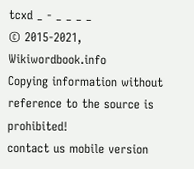tcxd _ - _ _ _ _
© 2015-2021, Wikiwordbook.info
Copying information without reference to the source is prohibited!
contact us mobile version